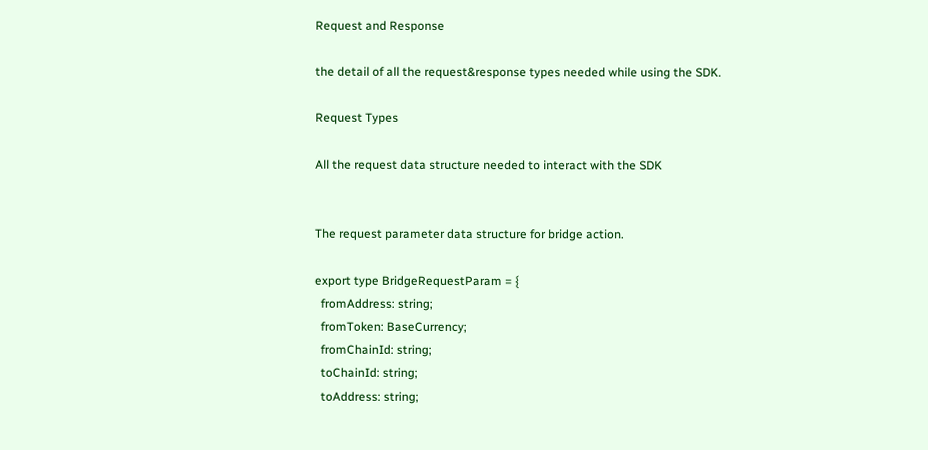Request and Response

the detail of all the request&response types needed while using the SDK.

Request Types

All the request data structure needed to interact with the SDK


The request parameter data structure for bridge action.

export type BridgeRequestParam = {
  fromAddress: string;
  fromToken: BaseCurrency;
  fromChainId: string;
  toChainId: string;
  toAddress: string;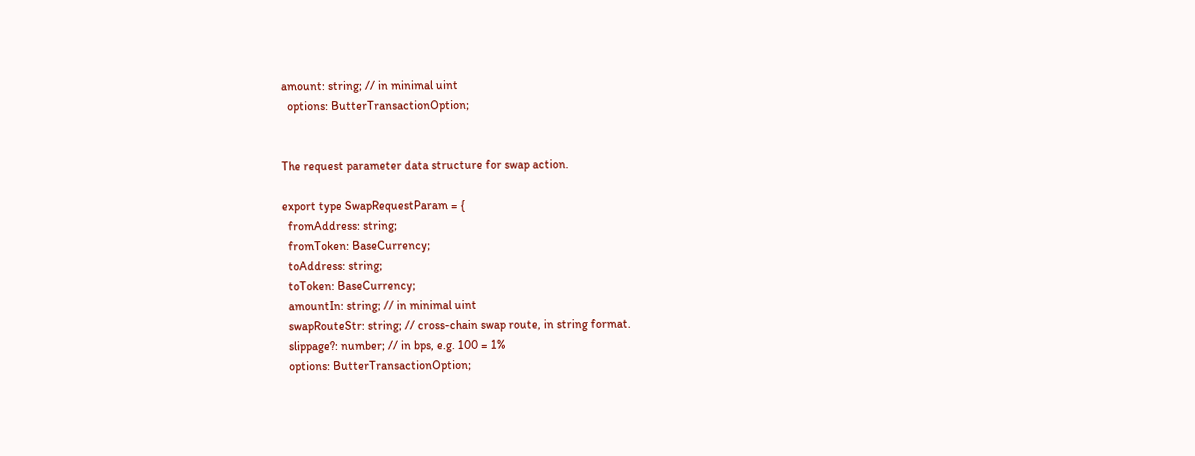amount: string; // in minimal uint
  options: ButterTransactionOption;


The request parameter data structure for swap action.

export type SwapRequestParam = {
  fromAddress: string;
  fromToken: BaseCurrency;
  toAddress: string;
  toToken: BaseCurrency;
  amountIn: string; // in minimal uint
  swapRouteStr: string; // cross-chain swap route, in string format.
  slippage?: number; // in bps, e.g. 100 = 1%
  options: ButterTransactionOption;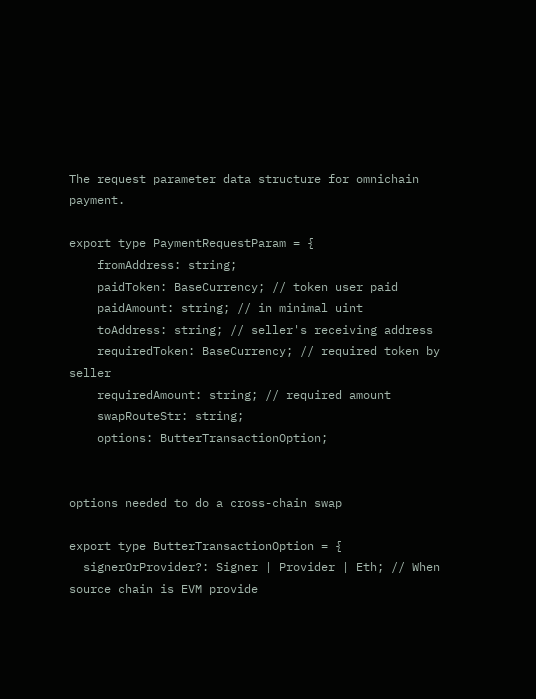The request parameter data structure for omnichain payment.

export type PaymentRequestParam = {
    fromAddress: string;
    paidToken: BaseCurrency; // token user paid
    paidAmount: string; // in minimal uint
    toAddress: string; // seller's receiving address
    requiredToken: BaseCurrency; // required token by seller
    requiredAmount: string; // required amount
    swapRouteStr: string;
    options: ButterTransactionOption;


options needed to do a cross-chain swap

export type ButterTransactionOption = {
  signerOrProvider?: Signer | Provider | Eth; // When source chain is EVM provide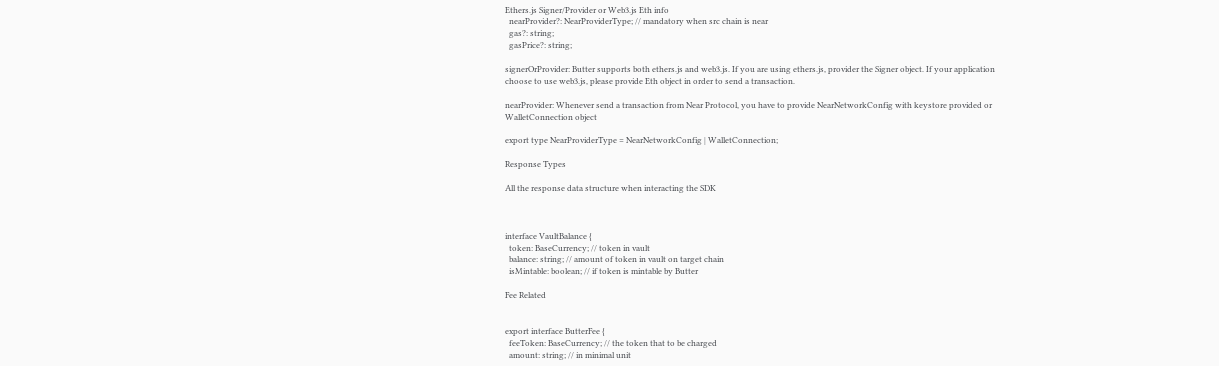Ethers.js Signer/Provider or Web3.js Eth info
  nearProvider?: NearProviderType; // mandatory when src chain is near
  gas?: string;
  gasPrice?: string;

signerOrProvider: Butter supports both ethers.js and web3.js. If you are using ethers.js, provider the Signer object. If your application choose to use web3.js, please provide Eth object in order to send a transaction.

nearProvider: Whenever send a transaction from Near Protocol, you have to provide NearNetworkConfig with keystore provided or WalletConnection object

export type NearProviderType = NearNetworkConfig | WalletConnection;

Response Types

All the response data structure when interacting the SDK



interface VaultBalance {
  token: BaseCurrency; // token in vault
  balance: string; // amount of token in vault on target chain
  isMintable: boolean; // if token is mintable by Butter

Fee Related


export interface ButterFee {
  feeToken: BaseCurrency; // the token that to be charged
  amount: string; // in minimal unit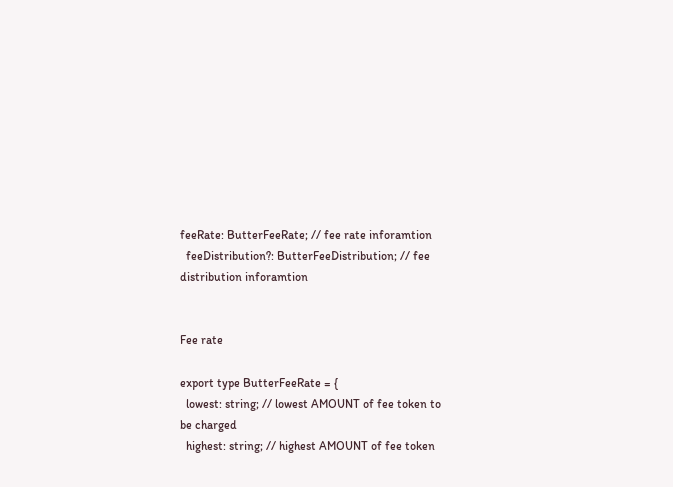feeRate: ButterFeeRate; // fee rate inforamtion
  feeDistribution?: ButterFeeDistribution; // fee distribution inforamtion


Fee rate

export type ButterFeeRate = {
  lowest: string; // lowest AMOUNT of fee token to be charged
  highest: string; // highest AMOUNT of fee token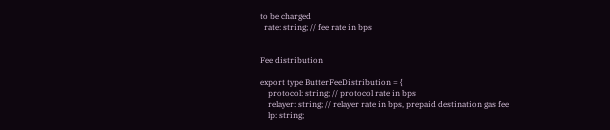to be charged
  rate: string; // fee rate in bps


Fee distribution

export type ButterFeeDistribution = {
    protocol: string; // protocol rate in bps
    relayer: string; // relayer rate in bps, prepaid destination gas fee
    lp: string;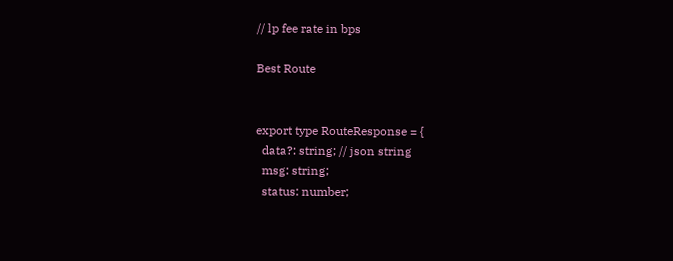// lp fee rate in bps

Best Route


export type RouteResponse = {
  data?: string; // json string
  msg: string;
  status: number;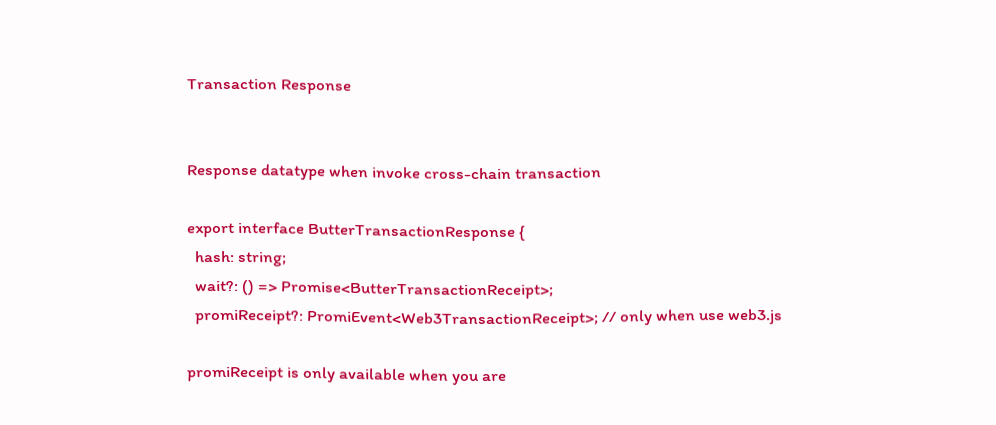Transaction Response


Response datatype when invoke cross-chain transaction

export interface ButterTransactionResponse {
  hash: string;
  wait?: () => Promise<ButterTransactionReceipt>;
  promiReceipt?: PromiEvent<Web3TransactionReceipt>; // only when use web3.js

promiReceipt is only available when you are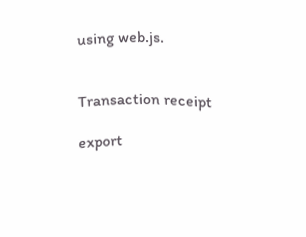using web.js.


Transaction receipt

export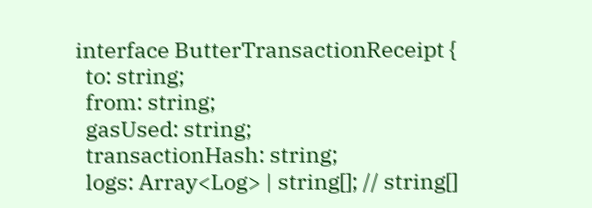interface ButterTransactionReceipt {
  to: string;
  from: string;
  gasUsed: string;
  transactionHash: string;
  logs: Array<Log> | string[]; // string[]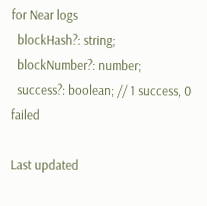for Near logs
  blockHash?: string;
  blockNumber?: number;
  success?: boolean; // 1 success, 0 failed

Last updated